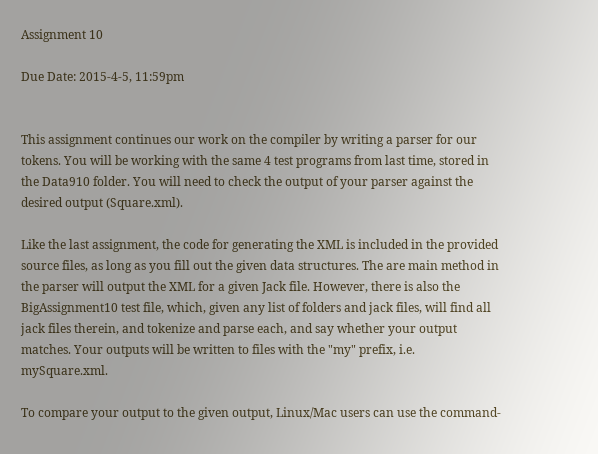Assignment 10

Due Date: 2015-4-5, 11:59pm


This assignment continues our work on the compiler by writing a parser for our tokens. You will be working with the same 4 test programs from last time, stored in the Data910 folder. You will need to check the output of your parser against the desired output (Square.xml).

Like the last assignment, the code for generating the XML is included in the provided source files, as long as you fill out the given data structures. The are main method in the parser will output the XML for a given Jack file. However, there is also the BigAssignment10 test file, which, given any list of folders and jack files, will find all jack files therein, and tokenize and parse each, and say whether your output matches. Your outputs will be written to files with the "my" prefix, i.e. mySquare.xml.

To compare your output to the given output, Linux/Mac users can use the command-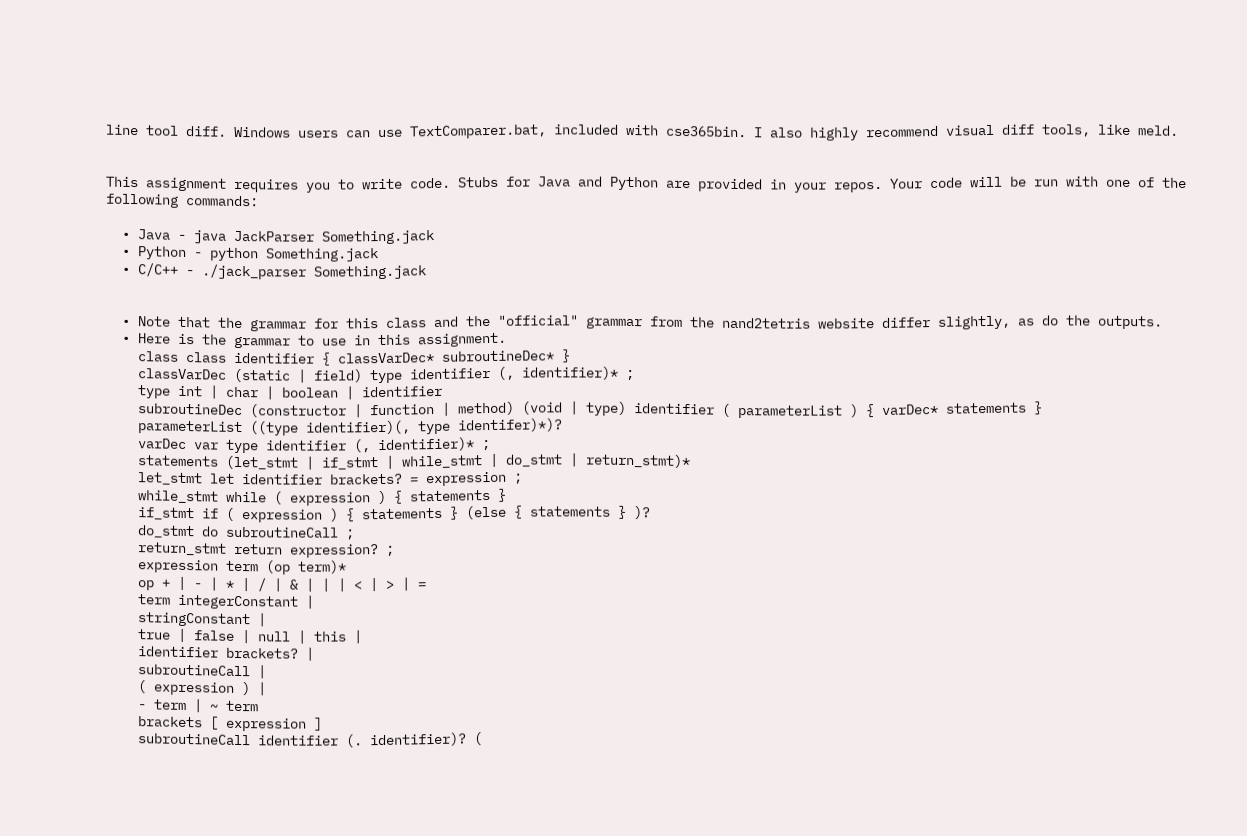line tool diff. Windows users can use TextComparer.bat, included with cse365bin. I also highly recommend visual diff tools, like meld.


This assignment requires you to write code. Stubs for Java and Python are provided in your repos. Your code will be run with one of the following commands:

  • Java - java JackParser Something.jack
  • Python - python Something.jack
  • C/C++ - ./jack_parser Something.jack


  • Note that the grammar for this class and the "official" grammar from the nand2tetris website differ slightly, as do the outputs.
  • Here is the grammar to use in this assignment.
    class class identifier { classVarDec* subroutineDec* }
    classVarDec (static | field) type identifier (, identifier)* ;
    type int | char | boolean | identifier
    subroutineDec (constructor | function | method) (void | type) identifier ( parameterList ) { varDec* statements }
    parameterList ((type identifier)(, type identifer)*)?
    varDec var type identifier (, identifier)* ;
    statements (let_stmt | if_stmt | while_stmt | do_stmt | return_stmt)*
    let_stmt let identifier brackets? = expression ;
    while_stmt while ( expression ) { statements }
    if_stmt if ( expression ) { statements } (else { statements } )?
    do_stmt do subroutineCall ;
    return_stmt return expression? ;
    expression term (op term)*
    op + | - | * | / | & | | | < | > | =
    term integerConstant |
    stringConstant |
    true | false | null | this |
    identifier brackets? |
    subroutineCall |
    ( expression ) |
    - term | ~ term
    brackets [ expression ]
    subroutineCall identifier (. identifier)? (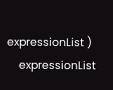expressionList )
    expressionList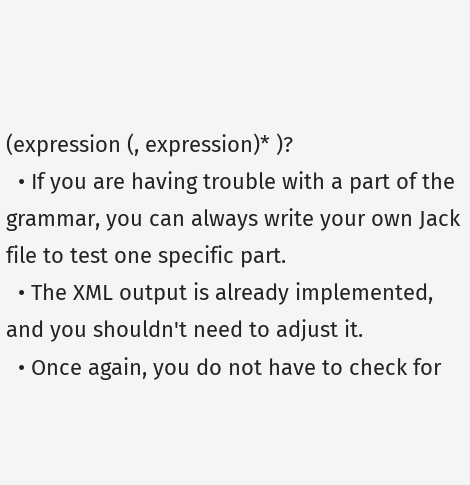(expression (, expression)* )?
  • If you are having trouble with a part of the grammar, you can always write your own Jack file to test one specific part.
  • The XML output is already implemented, and you shouldn't need to adjust it.
  • Once again, you do not have to check for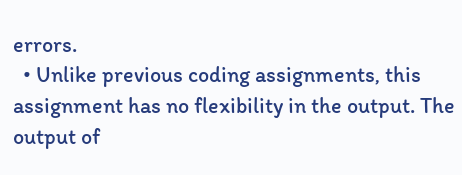errors.
  • Unlike previous coding assignments, this assignment has no flexibility in the output. The output of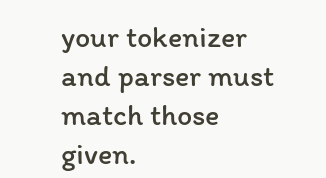your tokenizer and parser must match those given.